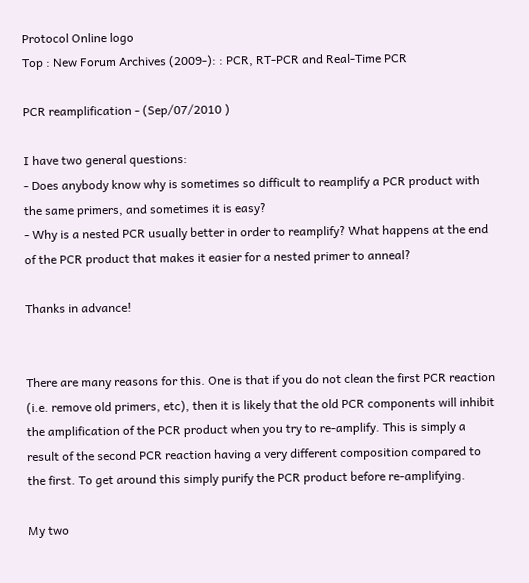Protocol Online logo
Top : New Forum Archives (2009-): : PCR, RT-PCR and Real-Time PCR

PCR reamplification - (Sep/07/2010 )

I have two general questions:
- Does anybody know why is sometimes so difficult to reamplify a PCR product with the same primers, and sometimes it is easy?
- Why is a nested PCR usually better in order to reamplify? What happens at the end of the PCR product that makes it easier for a nested primer to anneal?

Thanks in advance!


There are many reasons for this. One is that if you do not clean the first PCR reaction (i.e. remove old primers, etc), then it is likely that the old PCR components will inhibit the amplification of the PCR product when you try to re-amplify. This is simply a result of the second PCR reaction having a very different composition compared to the first. To get around this simply purify the PCR product before re-amplifying.

My two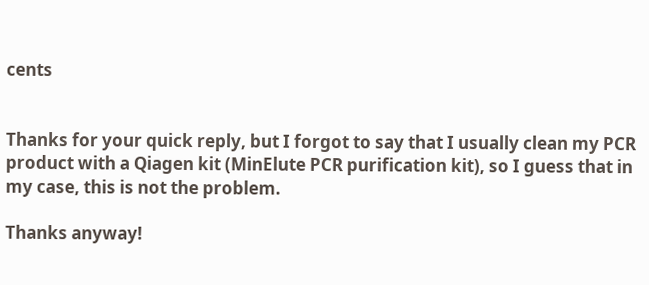cents


Thanks for your quick reply, but I forgot to say that I usually clean my PCR product with a Qiagen kit (MinElute PCR purification kit), so I guess that in my case, this is not the problem.

Thanks anyway!